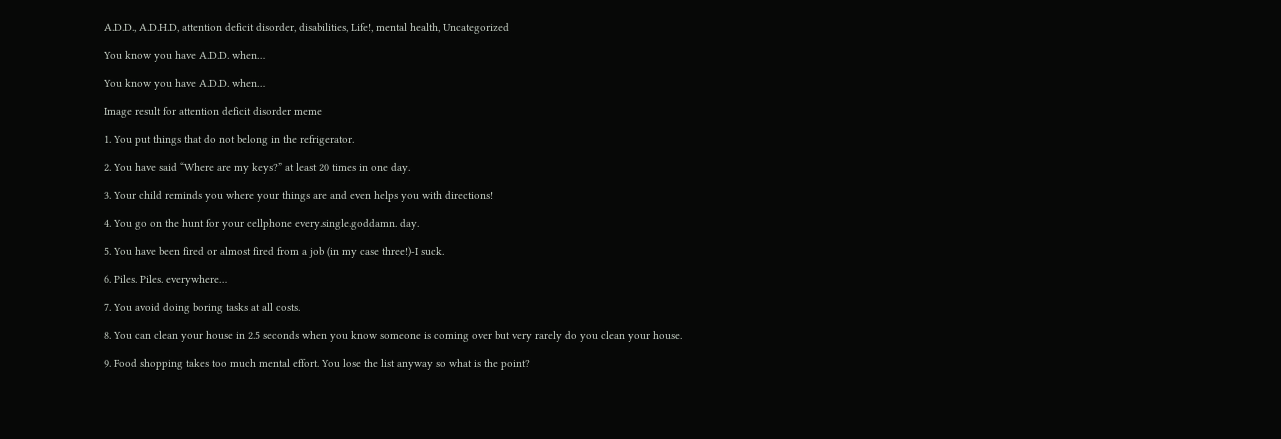A.D.D., A.D.H.D, attention deficit disorder, disabilities, Life!, mental health, Uncategorized

You know you have A.D.D. when…

You know you have A.D.D. when…

Image result for attention deficit disorder meme

1. You put things that do not belong in the refrigerator.

2. You have said “Where are my keys?” at least 20 times in one day.

3. Your child reminds you where your things are and even helps you with directions!

4. You go on the hunt for your cellphone every.single.goddamn. day.

5. You have been fired or almost fired from a job (in my case three!)-I suck.

6. Piles. Piles. everywhere…

7. You avoid doing boring tasks at all costs.

8. You can clean your house in 2.5 seconds when you know someone is coming over but very rarely do you clean your house.

9. Food shopping takes too much mental effort. You lose the list anyway so what is the point?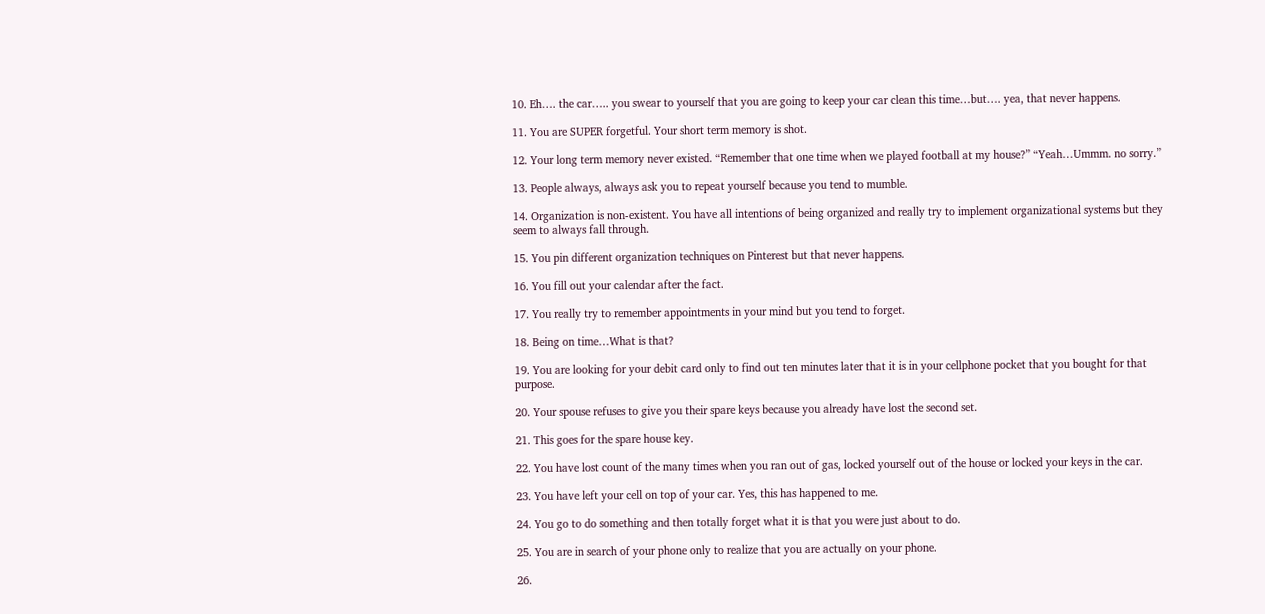10. Eh…. the car….. you swear to yourself that you are going to keep your car clean this time…but…. yea, that never happens.

11. You are SUPER forgetful. Your short term memory is shot.

12. Your long term memory never existed. “Remember that one time when we played football at my house?” “Yeah…Ummm. no sorry.”

13. People always, always ask you to repeat yourself because you tend to mumble.

14. Organization is non-existent. You have all intentions of being organized and really try to implement organizational systems but they seem to always fall through.

15. You pin different organization techniques on Pinterest but that never happens.

16. You fill out your calendar after the fact.

17. You really try to remember appointments in your mind but you tend to forget.

18. Being on time…What is that?

19. You are looking for your debit card only to find out ten minutes later that it is in your cellphone pocket that you bought for that purpose.

20. Your spouse refuses to give you their spare keys because you already have lost the second set.

21. This goes for the spare house key.

22. You have lost count of the many times when you ran out of gas, locked yourself out of the house or locked your keys in the car.

23. You have left your cell on top of your car. Yes, this has happened to me.

24. You go to do something and then totally forget what it is that you were just about to do.

25. You are in search of your phone only to realize that you are actually on your phone.

26.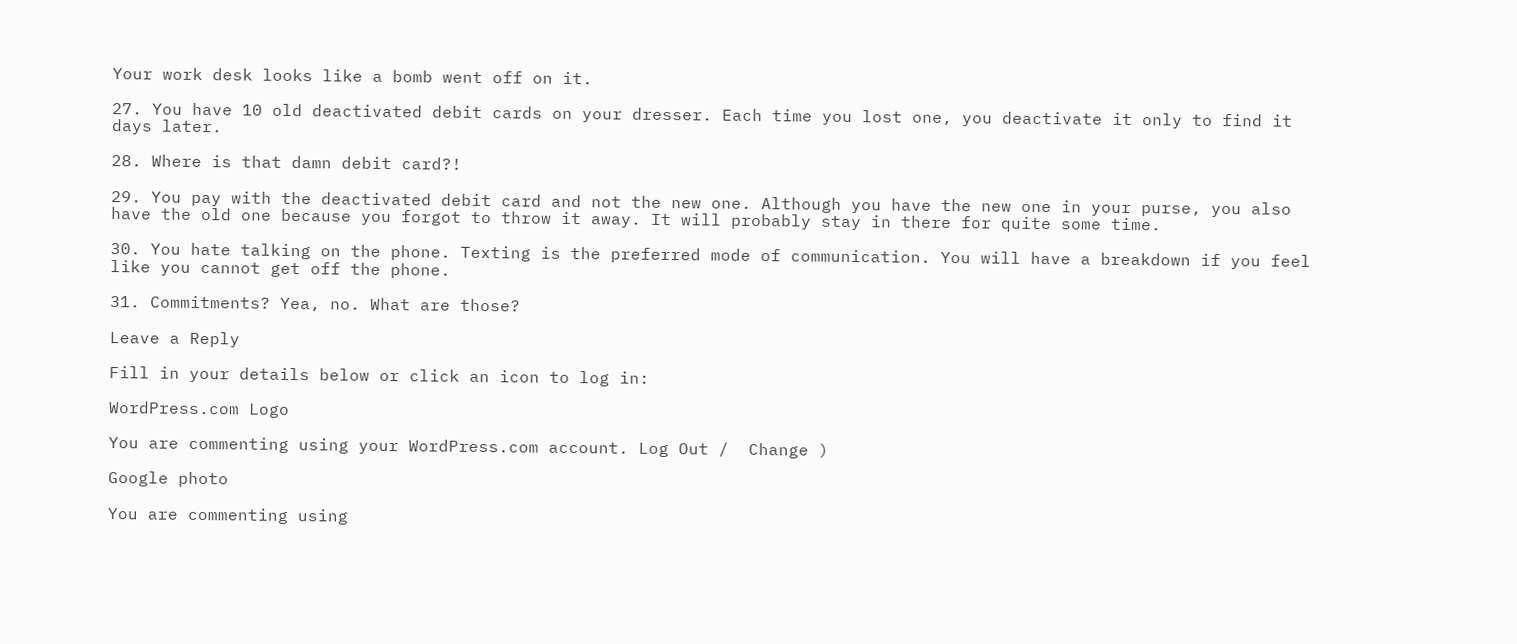Your work desk looks like a bomb went off on it.

27. You have 10 old deactivated debit cards on your dresser. Each time you lost one, you deactivate it only to find it days later.

28. Where is that damn debit card?!

29. You pay with the deactivated debit card and not the new one. Although you have the new one in your purse, you also have the old one because you forgot to throw it away. It will probably stay in there for quite some time.

30. You hate talking on the phone. Texting is the preferred mode of communication. You will have a breakdown if you feel like you cannot get off the phone.

31. Commitments? Yea, no. What are those?

Leave a Reply

Fill in your details below or click an icon to log in:

WordPress.com Logo

You are commenting using your WordPress.com account. Log Out /  Change )

Google photo

You are commenting using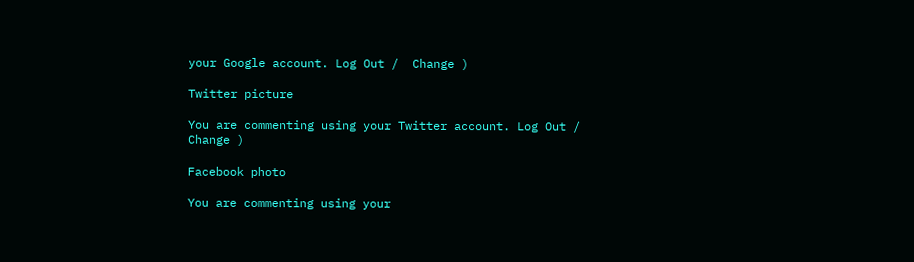your Google account. Log Out /  Change )

Twitter picture

You are commenting using your Twitter account. Log Out /  Change )

Facebook photo

You are commenting using your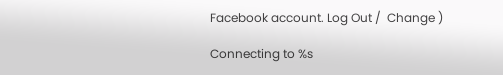Facebook account. Log Out /  Change )

Connecting to %s